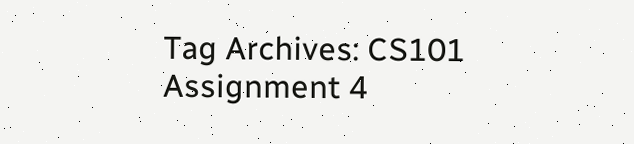Tag Archives: CS101 Assignment 4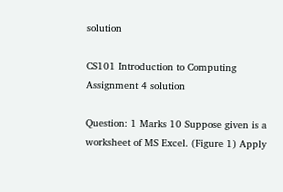solution

CS101 Introduction to Computing Assignment 4 solution

Question: 1 Marks 10 Suppose given is a worksheet of MS Excel. (Figure 1) Apply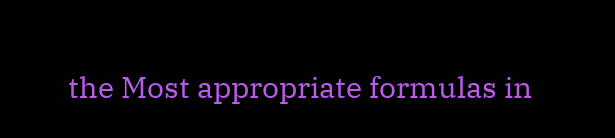the Most appropriate formulas in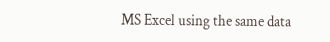MS Excel using the same data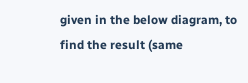given in the below diagram, to find the result (same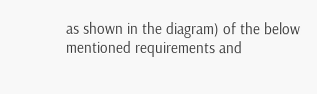as shown in the diagram) of the below mentioned requirements and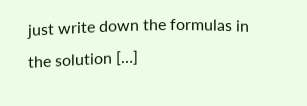just write down the formulas in the solution […]